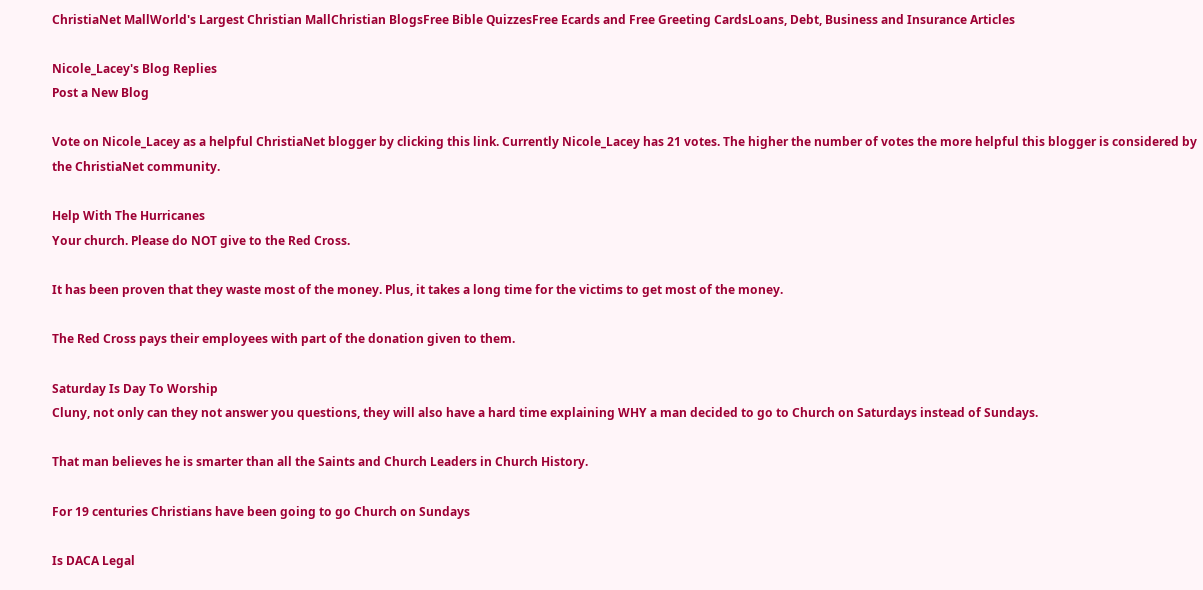ChristiaNet MallWorld's Largest Christian MallChristian BlogsFree Bible QuizzesFree Ecards and Free Greeting CardsLoans, Debt, Business and Insurance Articles

Nicole_Lacey's Blog Replies
Post a New Blog

Vote on Nicole_Lacey as a helpful ChristiaNet blogger by clicking this link. Currently Nicole_Lacey has 21 votes. The higher the number of votes the more helpful this blogger is considered by the ChristiaNet community.

Help With The Hurricanes
Your church. Please do NOT give to the Red Cross.

It has been proven that they waste most of the money. Plus, it takes a long time for the victims to get most of the money.

The Red Cross pays their employees with part of the donation given to them.

Saturday Is Day To Worship
Cluny, not only can they not answer you questions, they will also have a hard time explaining WHY a man decided to go to Church on Saturdays instead of Sundays.

That man believes he is smarter than all the Saints and Church Leaders in Church History.

For 19 centuries Christians have been going to go Church on Sundays

Is DACA Legal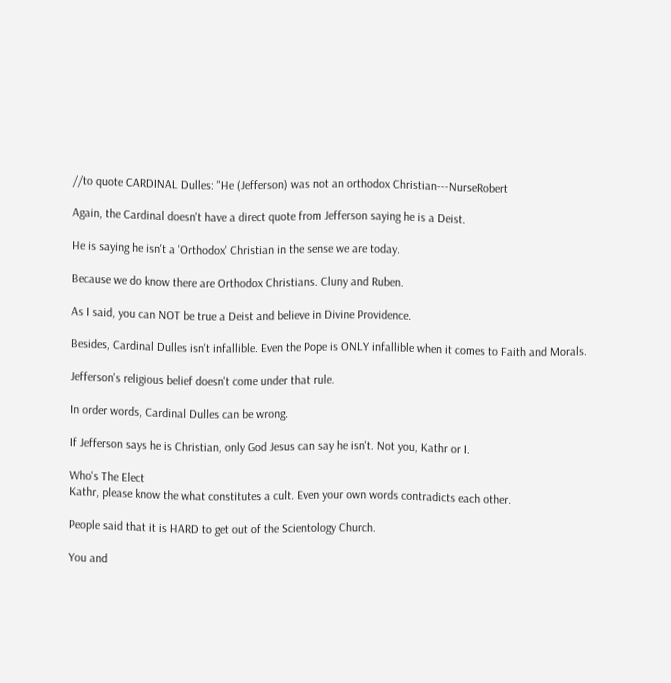//to quote CARDINAL Dulles: "He (Jefferson) was not an orthodox Christian---NurseRobert

Again, the Cardinal doesn't have a direct quote from Jefferson saying he is a Deist.

He is saying he isn't a 'Orthodox' Christian in the sense we are today.

Because we do know there are Orthodox Christians. Cluny and Ruben.

As I said, you can NOT be true a Deist and believe in Divine Providence.

Besides, Cardinal Dulles isn't infallible. Even the Pope is ONLY infallible when it comes to Faith and Morals.

Jefferson's religious belief doesn't come under that rule.

In order words, Cardinal Dulles can be wrong.

If Jefferson says he is Christian, only God Jesus can say he isn't. Not you, Kathr or I.

Who's The Elect
Kathr, please know the what constitutes a cult. Even your own words contradicts each other.

People said that it is HARD to get out of the Scientology Church.

You and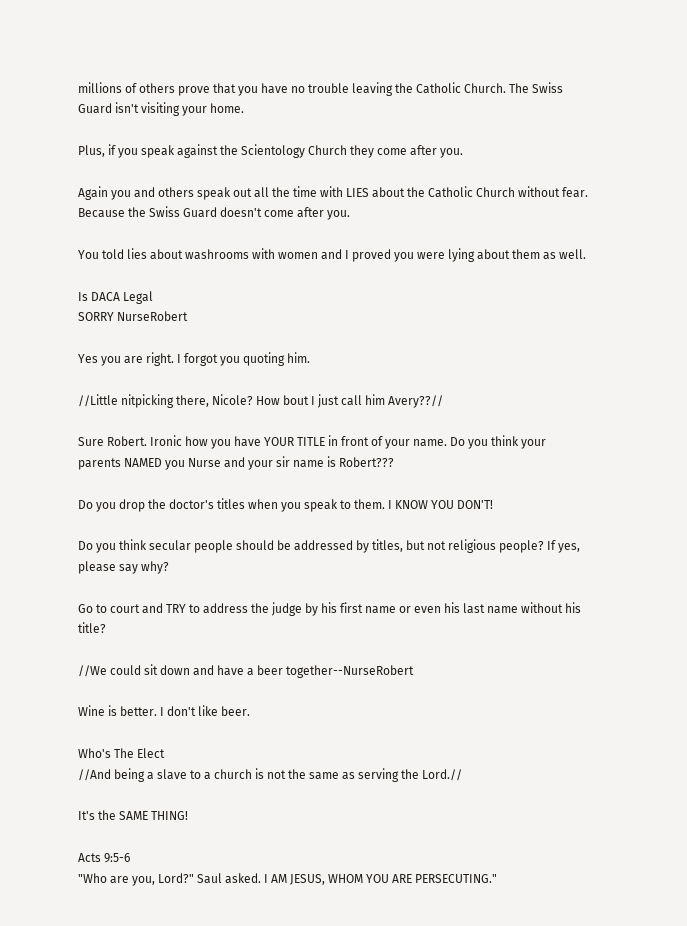millions of others prove that you have no trouble leaving the Catholic Church. The Swiss Guard isn't visiting your home.

Plus, if you speak against the Scientology Church they come after you.

Again you and others speak out all the time with LIES about the Catholic Church without fear. Because the Swiss Guard doesn't come after you.

You told lies about washrooms with women and I proved you were lying about them as well.

Is DACA Legal
SORRY NurseRobert

Yes you are right. I forgot you quoting him.

//Little nitpicking there, Nicole? How bout I just call him Avery??//

Sure Robert. Ironic how you have YOUR TITLE in front of your name. Do you think your parents NAMED you Nurse and your sir name is Robert???

Do you drop the doctor's titles when you speak to them. I KNOW YOU DON'T!

Do you think secular people should be addressed by titles, but not religious people? If yes, please say why?

Go to court and TRY to address the judge by his first name or even his last name without his title?

//We could sit down and have a beer together--NurseRobert

Wine is better. I don't like beer.

Who's The Elect
//And being a slave to a church is not the same as serving the Lord.//

It's the SAME THING!

Acts 9:5-6
"Who are you, Lord?" Saul asked. I AM JESUS, WHOM YOU ARE PERSECUTING."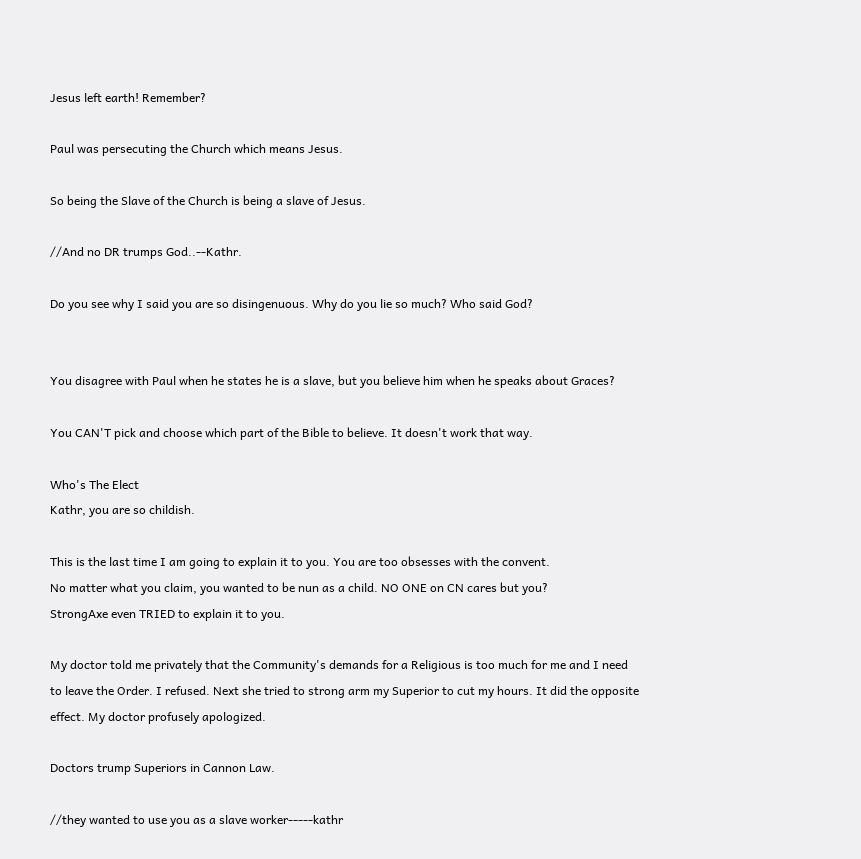Jesus left earth! Remember?

Paul was persecuting the Church which means Jesus.

So being the Slave of the Church is being a slave of Jesus.

//And no DR trumps God..--Kathr.

Do you see why I said you are so disingenuous. Why do you lie so much? Who said God?


You disagree with Paul when he states he is a slave, but you believe him when he speaks about Graces?

You CAN'T pick and choose which part of the Bible to believe. It doesn't work that way.

Who's The Elect
Kathr, you are so childish.

This is the last time I am going to explain it to you. You are too obsesses with the convent.
No matter what you claim, you wanted to be nun as a child. NO ONE on CN cares but you?
StrongAxe even TRIED to explain it to you.

My doctor told me privately that the Community's demands for a Religious is too much for me and I need to leave the Order. I refused. Next she tried to strong arm my Superior to cut my hours. It did the opposite effect. My doctor profusely apologized.

Doctors trump Superiors in Cannon Law.

//they wanted to use you as a slave worker-----kathr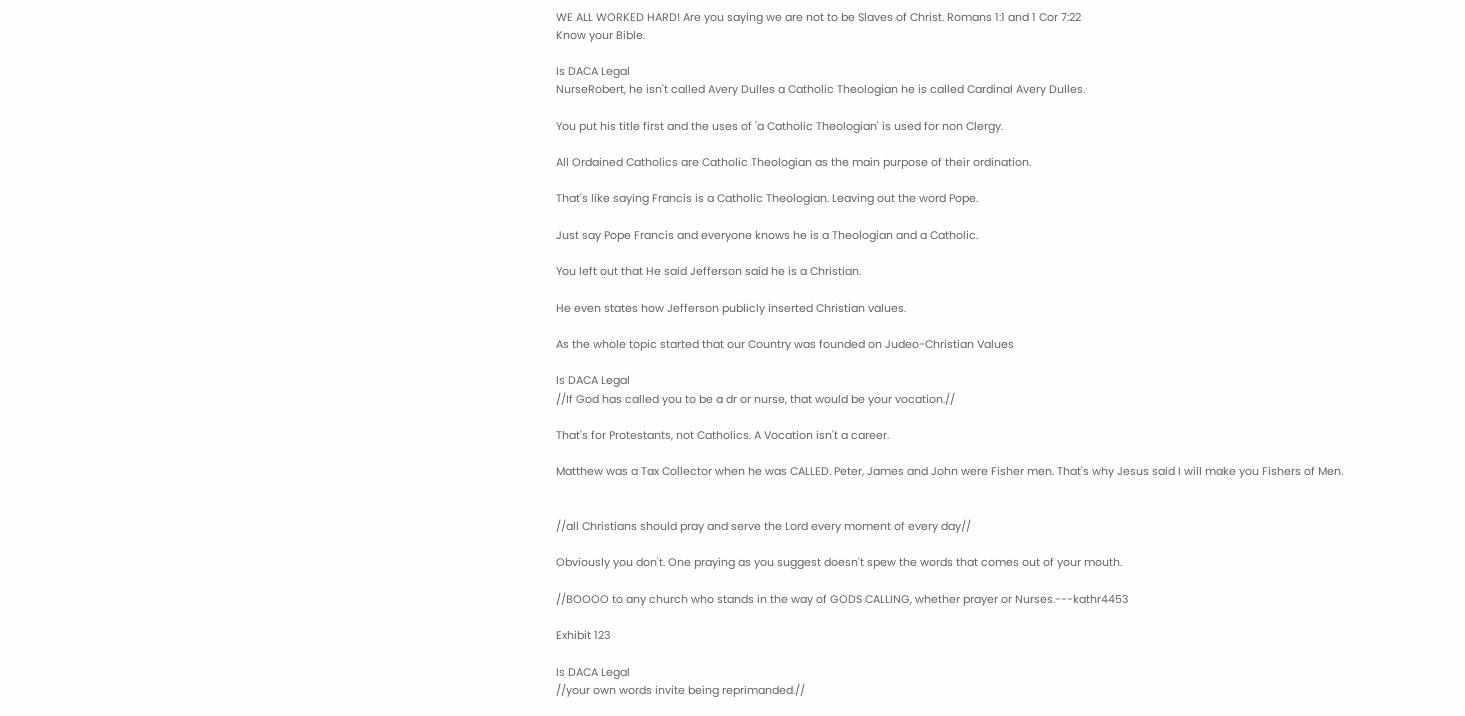WE ALL WORKED HARD! Are you saying we are not to be Slaves of Christ. Romans 1:1 and 1 Cor 7:22
Know your Bible.

Is DACA Legal
NurseRobert, he isn't called Avery Dulles a Catholic Theologian he is called Cardinal Avery Dulles.

You put his title first and the uses of 'a Catholic Theologian' is used for non Clergy.

All Ordained Catholics are Catholic Theologian as the main purpose of their ordination.

That's like saying Francis is a Catholic Theologian. Leaving out the word Pope.

Just say Pope Francis and everyone knows he is a Theologian and a Catholic.

You left out that He said Jefferson said he is a Christian.

He even states how Jefferson publicly inserted Christian values.

As the whole topic started that our Country was founded on Judeo-Christian Values

Is DACA Legal
//If God has called you to be a dr or nurse, that would be your vocation.//

That's for Protestants, not Catholics. A Vocation isn't a career.

Matthew was a Tax Collector when he was CALLED. Peter, James and John were Fisher men. That's why Jesus said I will make you Fishers of Men.


//all Christians should pray and serve the Lord every moment of every day//

Obviously you don't. One praying as you suggest doesn't spew the words that comes out of your mouth.

//BOOOO to any church who stands in the way of GODS CALLING, whether prayer or Nurses.---kathr4453

Exhibit 123

Is DACA Legal
//your own words invite being reprimanded.//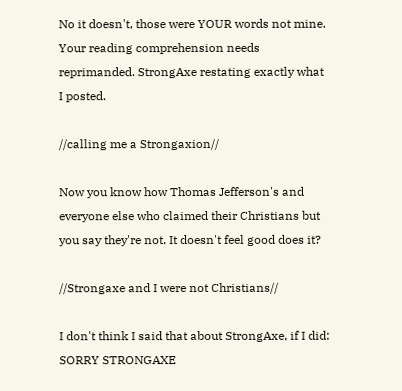No it doesn't, those were YOUR words not mine. Your reading comprehension needs reprimanded. StrongAxe restating exactly what I posted.

//calling me a Strongaxion//

Now you know how Thomas Jefferson's and everyone else who claimed their Christians but you say they're not. It doesn't feel good does it?

//Strongaxe and I were not Christians//

I don't think I said that about StrongAxe, if I did: SORRY STRONGAXE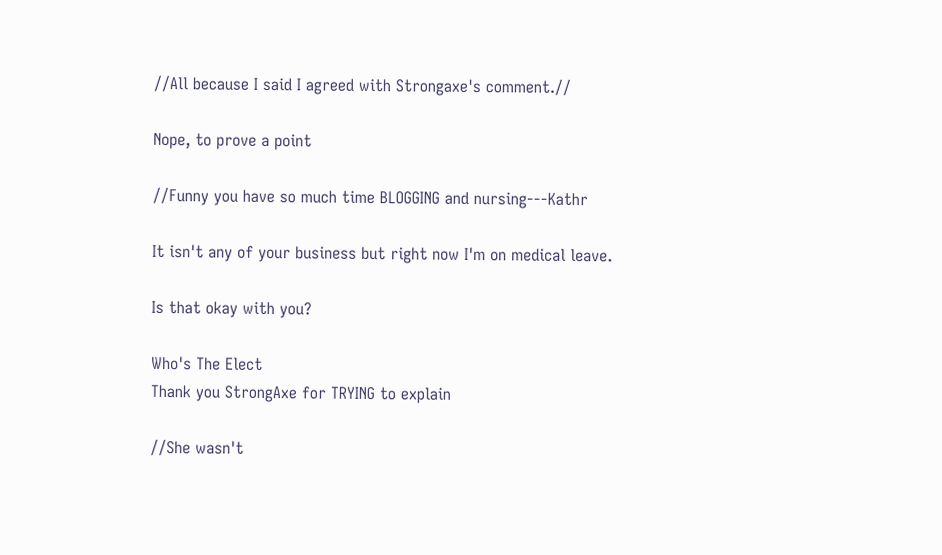//All because I said I agreed with Strongaxe's comment.//

Nope, to prove a point

//Funny you have so much time BLOGGING and nursing---Kathr

It isn't any of your business but right now I'm on medical leave.

Is that okay with you?

Who's The Elect
Thank you StrongAxe for TRYING to explain

//She wasn't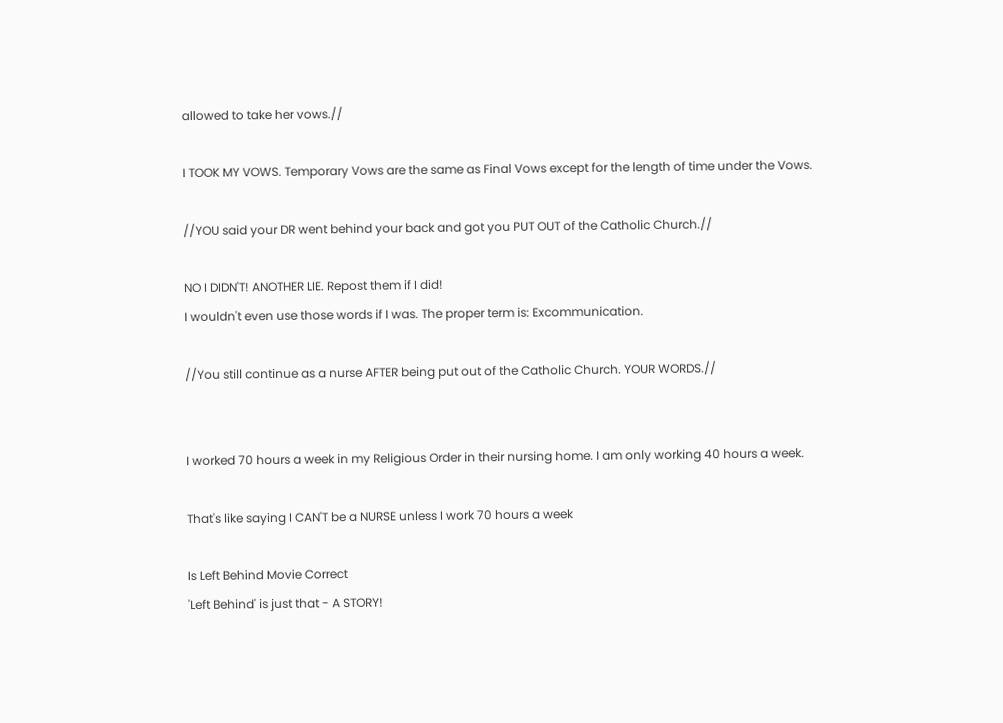allowed to take her vows.//

I TOOK MY VOWS. Temporary Vows are the same as Final Vows except for the length of time under the Vows.

//YOU said your DR went behind your back and got you PUT OUT of the Catholic Church.//

NO I DIDN'T! ANOTHER LIE. Repost them if I did!
I wouldn't even use those words if I was. The proper term is: Excommunication.

//You still continue as a nurse AFTER being put out of the Catholic Church. YOUR WORDS.//


I worked 70 hours a week in my Religious Order in their nursing home. I am only working 40 hours a week.

That's like saying I CAN'T be a NURSE unless I work 70 hours a week

Is Left Behind Movie Correct
'Left Behind' is just that - A STORY!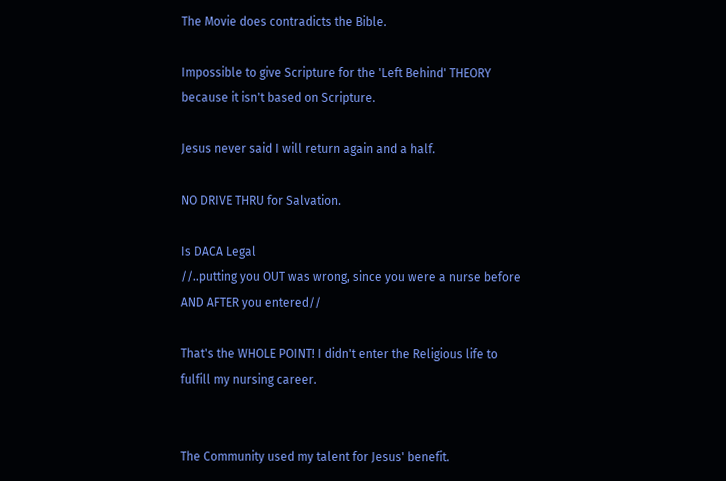The Movie does contradicts the Bible.

Impossible to give Scripture for the 'Left Behind' THEORY because it isn't based on Scripture.

Jesus never said I will return again and a half.

NO DRIVE THRU for Salvation.

Is DACA Legal
//..putting you OUT was wrong, since you were a nurse before AND AFTER you entered//

That's the WHOLE POINT! I didn't enter the Religious life to fulfill my nursing career.


The Community used my talent for Jesus' benefit.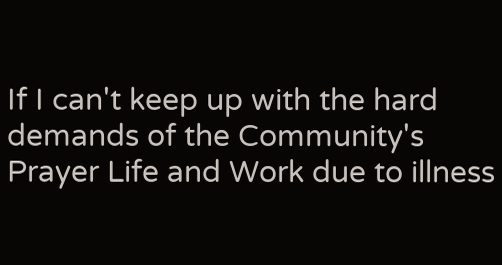If I can't keep up with the hard demands of the Community's Prayer Life and Work due to illness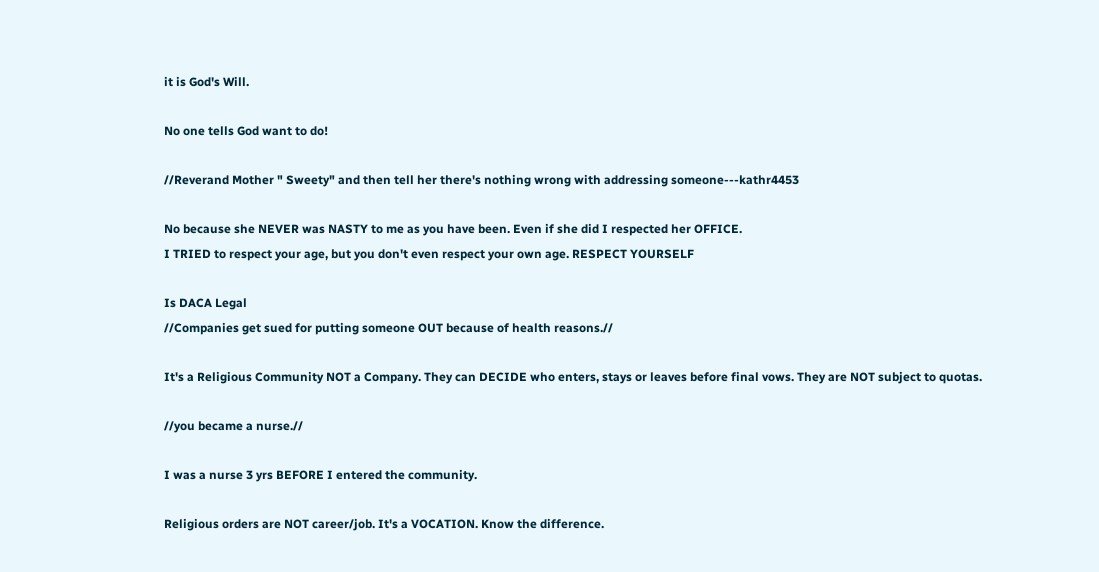it is God's Will.

No one tells God want to do!

//Reverand Mother " Sweety" and then tell her there's nothing wrong with addressing someone---kathr4453

No because she NEVER was NASTY to me as you have been. Even if she did I respected her OFFICE.
I TRIED to respect your age, but you don't even respect your own age. RESPECT YOURSELF

Is DACA Legal
//Companies get sued for putting someone OUT because of health reasons.//

It's a Religious Community NOT a Company. They can DECIDE who enters, stays or leaves before final vows. They are NOT subject to quotas.

//you became a nurse.//

I was a nurse 3 yrs BEFORE I entered the community.

Religious orders are NOT career/job. It's a VOCATION. Know the difference.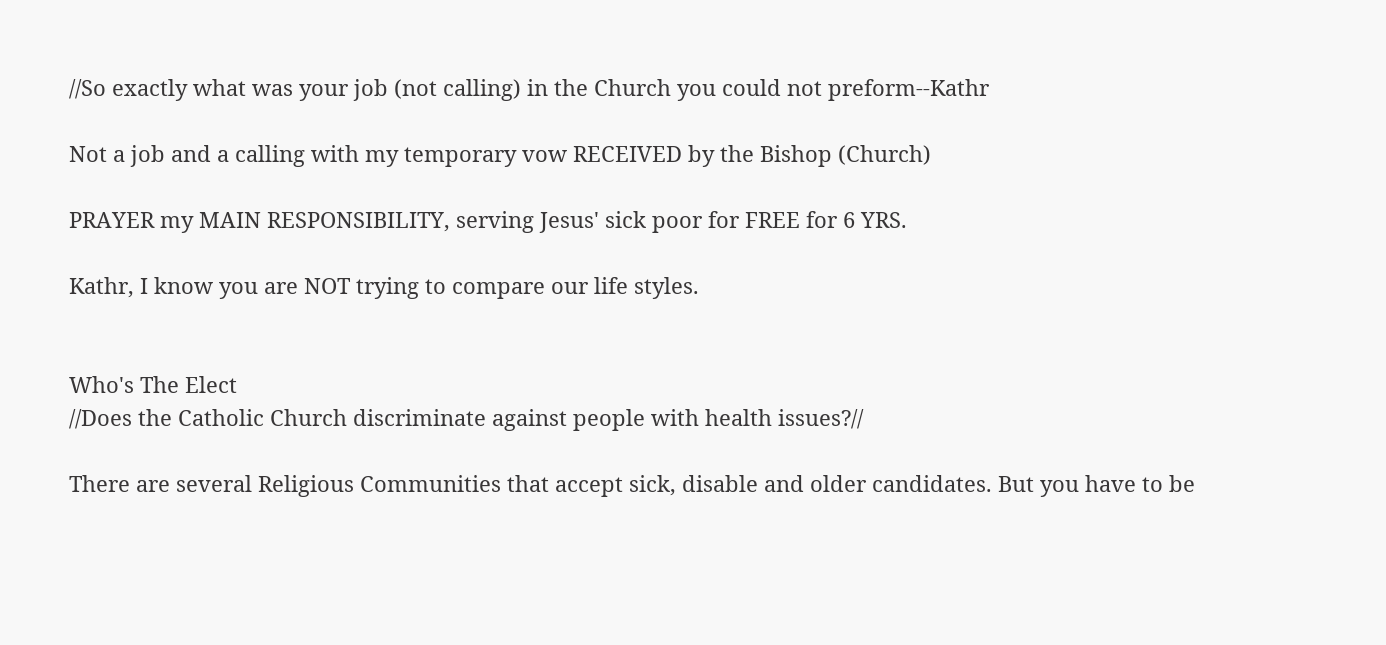//So exactly what was your job (not calling) in the Church you could not preform--Kathr

Not a job and a calling with my temporary vow RECEIVED by the Bishop (Church)

PRAYER my MAIN RESPONSIBILITY, serving Jesus' sick poor for FREE for 6 YRS.

Kathr, I know you are NOT trying to compare our life styles.


Who's The Elect
//Does the Catholic Church discriminate against people with health issues?//

There are several Religious Communities that accept sick, disable and older candidates. But you have to be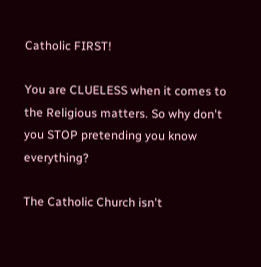Catholic FIRST!

You are CLUELESS when it comes to the Religious matters. So why don't you STOP pretending you know everything?

The Catholic Church isn't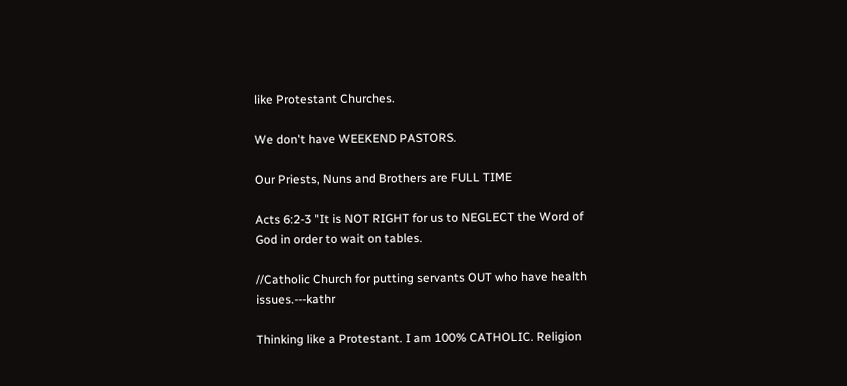like Protestant Churches.

We don't have WEEKEND PASTORS.

Our Priests, Nuns and Brothers are FULL TIME

Acts 6:2-3 "It is NOT RIGHT for us to NEGLECT the Word of God in order to wait on tables.

//Catholic Church for putting servants OUT who have health issues.---kathr

Thinking like a Protestant. I am 100% CATHOLIC. Religion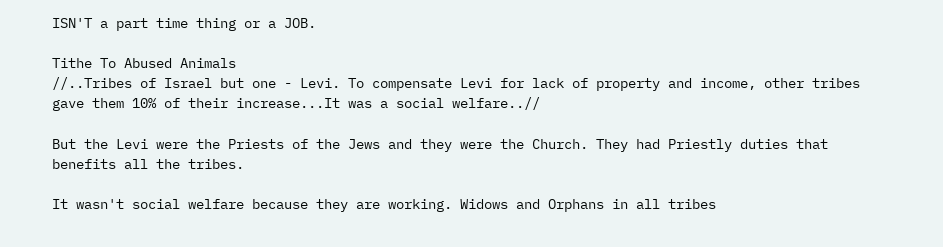ISN'T a part time thing or a JOB.

Tithe To Abused Animals
//..Tribes of Israel but one - Levi. To compensate Levi for lack of property and income, other tribes gave them 10% of their increase...It was a social welfare..//

But the Levi were the Priests of the Jews and they were the Church. They had Priestly duties that benefits all the tribes.

It wasn't social welfare because they are working. Widows and Orphans in all tribes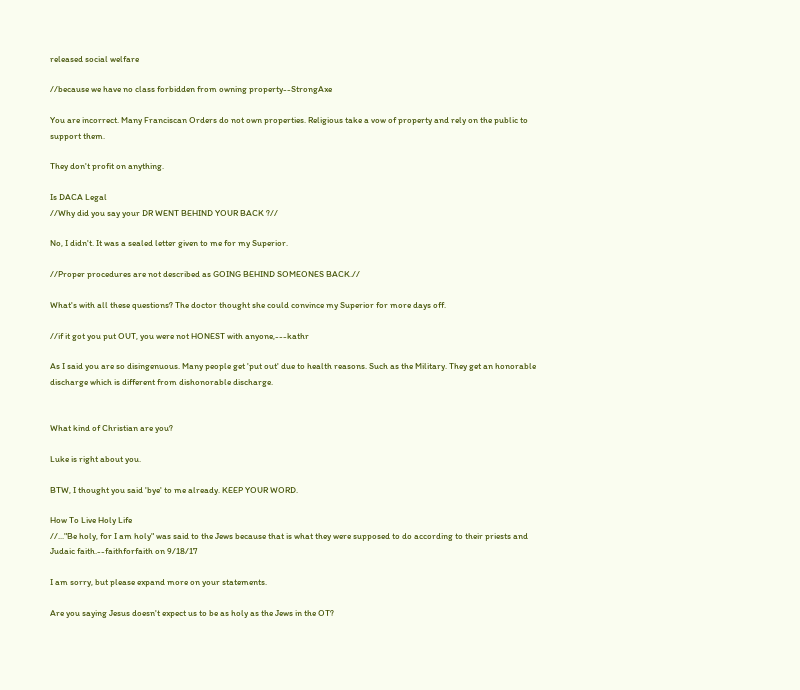released social welfare

//because we have no class forbidden from owning property--StrongAxe

You are incorrect. Many Franciscan Orders do not own properties. Religious take a vow of property and rely on the public to support them.

They don't profit on anything.

Is DACA Legal
//Why did you say your DR WENT BEHIND YOUR BACK ?//

No, I didn't. It was a sealed letter given to me for my Superior.

//Proper procedures are not described as GOING BEHIND SOMEONES BACK.//

What's with all these questions? The doctor thought she could convince my Superior for more days off.

//if it got you put OUT, you were not HONEST with anyone,---kathr

As I said you are so disingenuous. Many people get 'put out' due to health reasons. Such as the Military. They get an honorable discharge which is different from dishonorable discharge.


What kind of Christian are you?

Luke is right about you.

BTW, I thought you said 'bye' to me already. KEEP YOUR WORD.

How To Live Holy Life
//..."Be holy, for I am holy" was said to the Jews because that is what they were supposed to do according to their priests and Judaic faith.--faithforfaith on 9/18/17

I am sorry, but please expand more on your statements.

Are you saying Jesus doesn't expect us to be as holy as the Jews in the OT?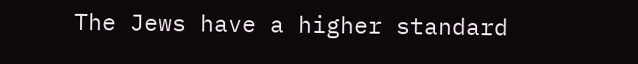The Jews have a higher standard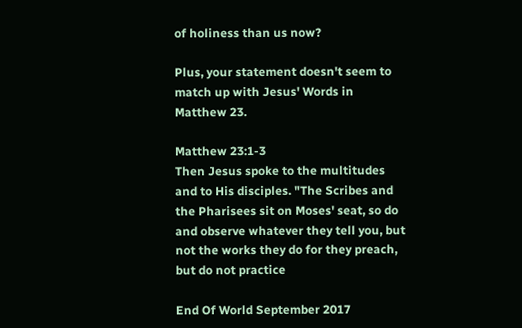of holiness than us now?

Plus, your statement doesn't seem to match up with Jesus' Words in Matthew 23.

Matthew 23:1-3
Then Jesus spoke to the multitudes and to His disciples. "The Scribes and the Pharisees sit on Moses' seat, so do and observe whatever they tell you, but not the works they do for they preach, but do not practice

End Of World September 2017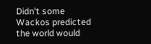Didn't some Wackos predicted the world would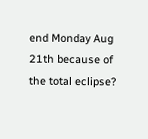end Monday Aug 21th because of the total eclipse?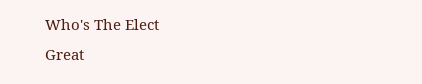Who's The Elect
Great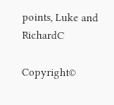points, Luke and RichardC

Copyright©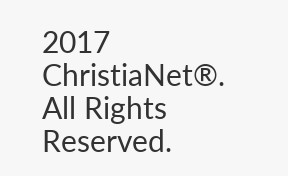2017 ChristiaNet®. All Rights Reserved.